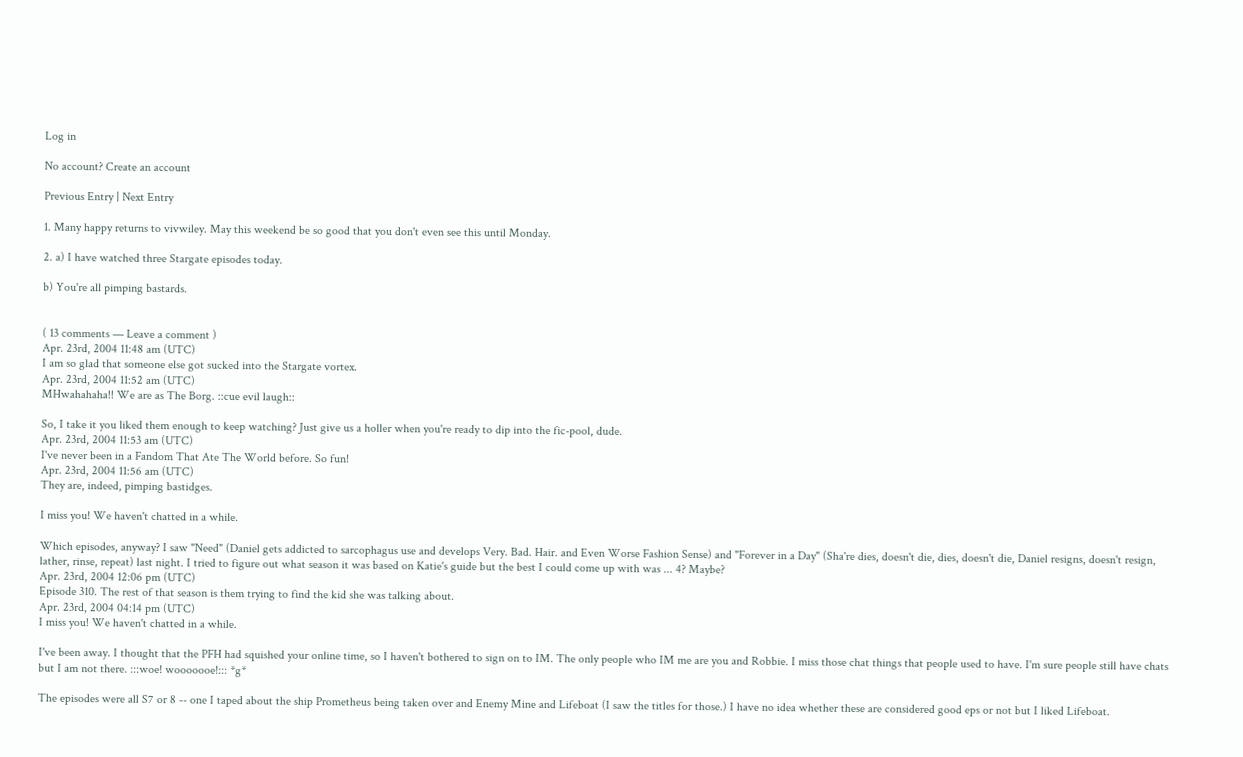Log in

No account? Create an account

Previous Entry | Next Entry

1. Many happy returns to vivwiley. May this weekend be so good that you don't even see this until Monday.

2. a) I have watched three Stargate episodes today.

b) You're all pimping bastards.


( 13 comments — Leave a comment )
Apr. 23rd, 2004 11:48 am (UTC)
I am so glad that someone else got sucked into the Stargate vortex.
Apr. 23rd, 2004 11:52 am (UTC)
MHwahahaha!! We are as The Borg. ::cue evil laugh::

So, I take it you liked them enough to keep watching? Just give us a holler when you're ready to dip into the fic-pool, dude.
Apr. 23rd, 2004 11:53 am (UTC)
I've never been in a Fandom That Ate The World before. So fun!
Apr. 23rd, 2004 11:56 am (UTC)
They are, indeed, pimping bastidges.

I miss you! We haven't chatted in a while.

Which episodes, anyway? I saw "Need" (Daniel gets addicted to sarcophagus use and develops Very. Bad. Hair. and Even Worse Fashion Sense) and "Forever in a Day" (Sha're dies, doesn't die, dies, doesn't die, Daniel resigns, doesn't resign, lather, rinse, repeat) last night. I tried to figure out what season it was based on Katie's guide but the best I could come up with was ... 4? Maybe?
Apr. 23rd, 2004 12:06 pm (UTC)
Episode 310. The rest of that season is them trying to find the kid she was talking about.
Apr. 23rd, 2004 04:14 pm (UTC)
I miss you! We haven't chatted in a while.

I've been away. I thought that the PFH had squished your online time, so I haven't bothered to sign on to IM. The only people who IM me are you and Robbie. I miss those chat things that people used to have. I'm sure people still have chats but I am not there. :::woe! wooooooe!::: *g*

The episodes were all S7 or 8 -- one I taped about the ship Prometheus being taken over and Enemy Mine and Lifeboat (I saw the titles for those.) I have no idea whether these are considered good eps or not but I liked Lifeboat.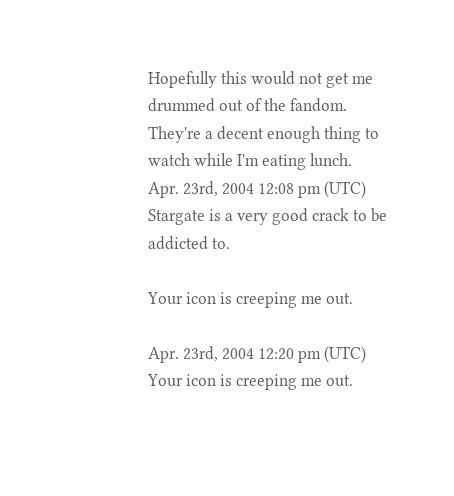Hopefully this would not get me drummed out of the fandom. They're a decent enough thing to watch while I'm eating lunch.
Apr. 23rd, 2004 12:08 pm (UTC)
Stargate is a very good crack to be addicted to.

Your icon is creeping me out.

Apr. 23rd, 2004 12:20 pm (UTC)
Your icon is creeping me out.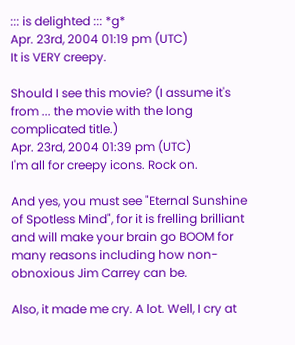::: is delighted ::: *g*
Apr. 23rd, 2004 01:19 pm (UTC)
It is VERY creepy.

Should I see this movie? (I assume it's from ... the movie with the long complicated title.)
Apr. 23rd, 2004 01:39 pm (UTC)
I'm all for creepy icons. Rock on.

And yes, you must see "Eternal Sunshine of Spotless Mind", for it is frelling brilliant and will make your brain go BOOM for many reasons including how non-obnoxious Jim Carrey can be.

Also, it made me cry. A lot. Well, I cry at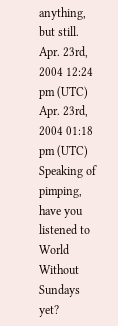anything, but still.
Apr. 23rd, 2004 12:24 pm (UTC)
Apr. 23rd, 2004 01:18 pm (UTC)
Speaking of pimping, have you listened to World Without Sundays yet?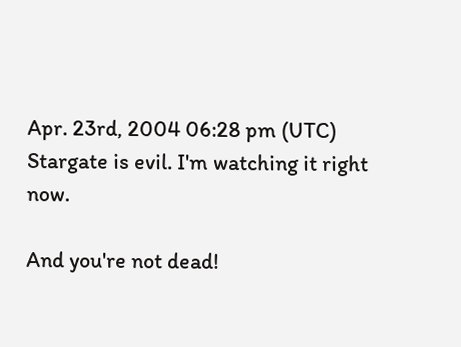Apr. 23rd, 2004 06:28 pm (UTC)
Stargate is evil. I'm watching it right now.

And you're not dead!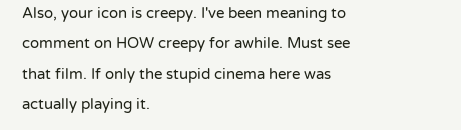Also, your icon is creepy. I've been meaning to comment on HOW creepy for awhile. Must see that film. If only the stupid cinema here was actually playing it.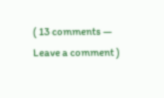( 13 comments — Leave a comment )